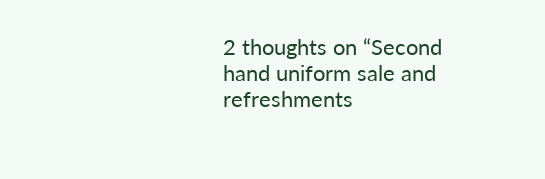2 thoughts on “Second hand uniform sale and refreshments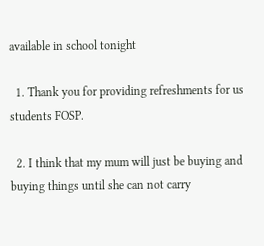available in school tonight

  1. Thank you for providing refreshments for us students FOSP.

  2. I think that my mum will just be buying and buying things until she can not carry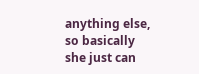anything else, so basically she just can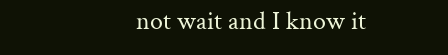not wait and I know it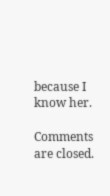because I know her.

Comments are closed.